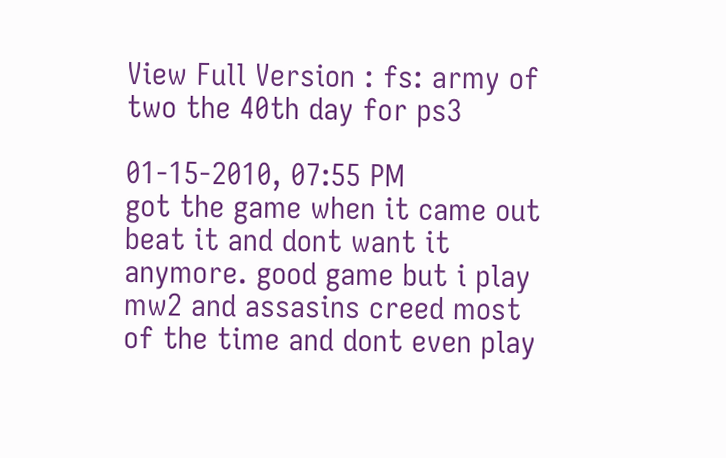View Full Version : fs: army of two the 40th day for ps3

01-15-2010, 07:55 PM
got the game when it came out beat it and dont want it anymore. good game but i play mw2 and assasins creed most of the time and dont even play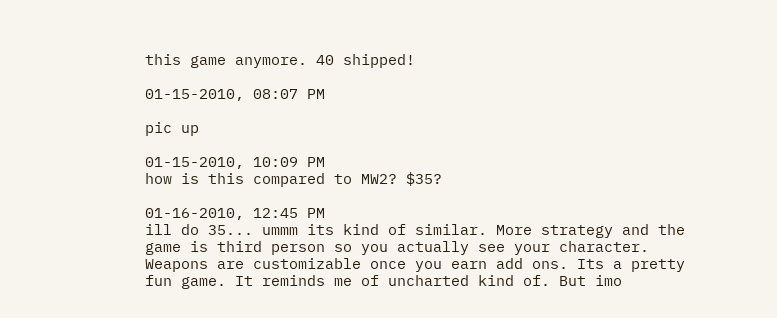this game anymore. 40 shipped!

01-15-2010, 08:07 PM

pic up

01-15-2010, 10:09 PM
how is this compared to MW2? $35?

01-16-2010, 12:45 PM
ill do 35... ummm its kind of similar. More strategy and the game is third person so you actually see your character. Weapons are customizable once you earn add ons. Its a pretty fun game. It reminds me of uncharted kind of. But imo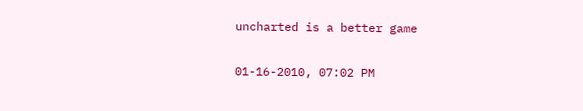uncharted is a better game

01-16-2010, 07:02 PM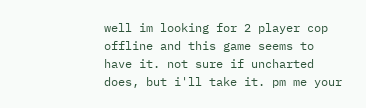well im looking for 2 player cop offline and this game seems to have it. not sure if uncharted does, but i'll take it. pm me your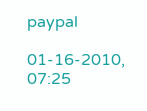paypal

01-16-2010, 07:25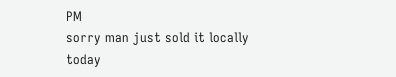PM
sorry man just sold it locally today